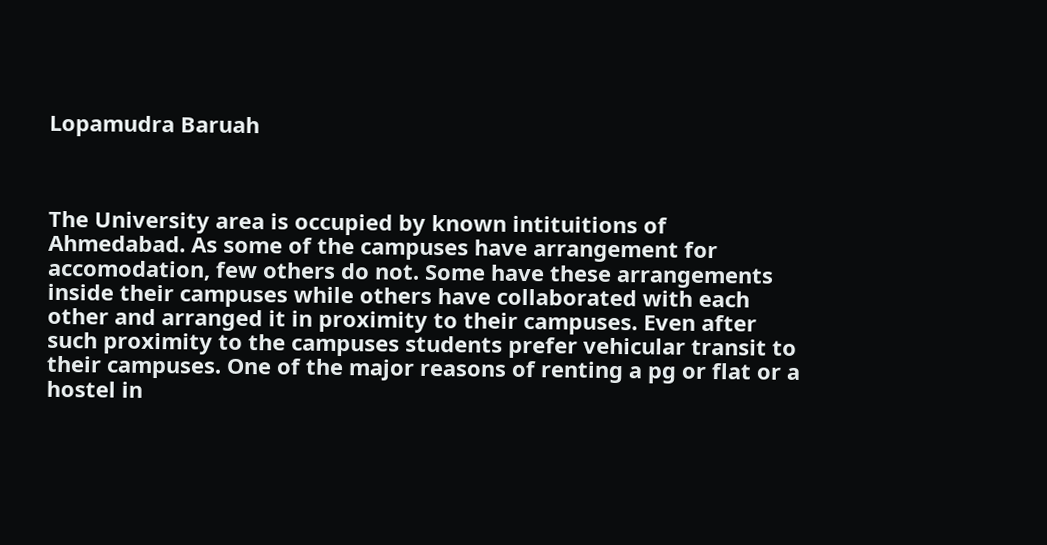Lopamudra Baruah



The University area is occupied by known intituitions of Ahmedabad. As some of the campuses have arrangement for accomodation, few others do not. Some have these arrangements inside their campuses while others have collaborated with each other and arranged it in proximity to their campuses. Even after such proximity to the campuses students prefer vehicular transit to their campuses. One of the major reasons of renting a pg or flat or a hostel in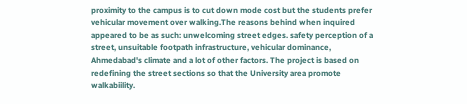proximity to the campus is to cut down mode cost but the students prefer vehicular movement over walking.The reasons behind when inquired appeared to be as such: unwelcoming street edges. safety perception of a street, unsuitable footpath infrastructure, vehicular dominance, Ahmedabad's climate and a lot of other factors. The project is based on redefining the street sections so that the University area promote walkabiility.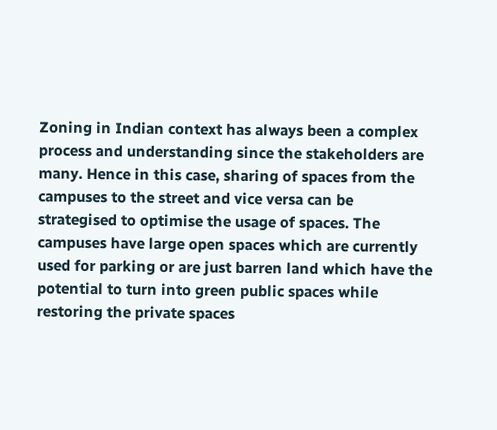Zoning in Indian context has always been a complex process and understanding since the stakeholders are many. Hence in this case, sharing of spaces from the campuses to the street and vice versa can be strategised to optimise the usage of spaces. The campuses have large open spaces which are currently used for parking or are just barren land which have the potential to turn into green public spaces while restoring the private spaces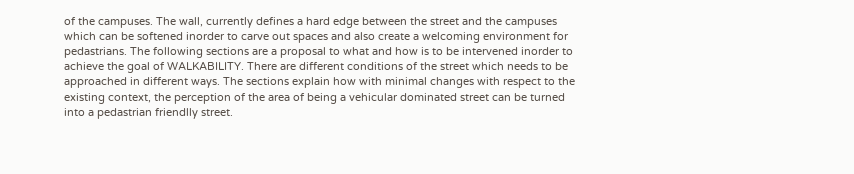of the campuses. The wall, currently defines a hard edge between the street and the campuses which can be softened inorder to carve out spaces and also create a welcoming environment for pedastrians. The following sections are a proposal to what and how is to be intervened inorder to achieve the goal of WALKABILITY. There are different conditions of the street which needs to be approached in different ways. The sections explain how with minimal changes with respect to the existing context, the perception of the area of being a vehicular dominated street can be turned into a pedastrian friendlly street.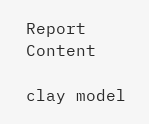Report Content

clay model